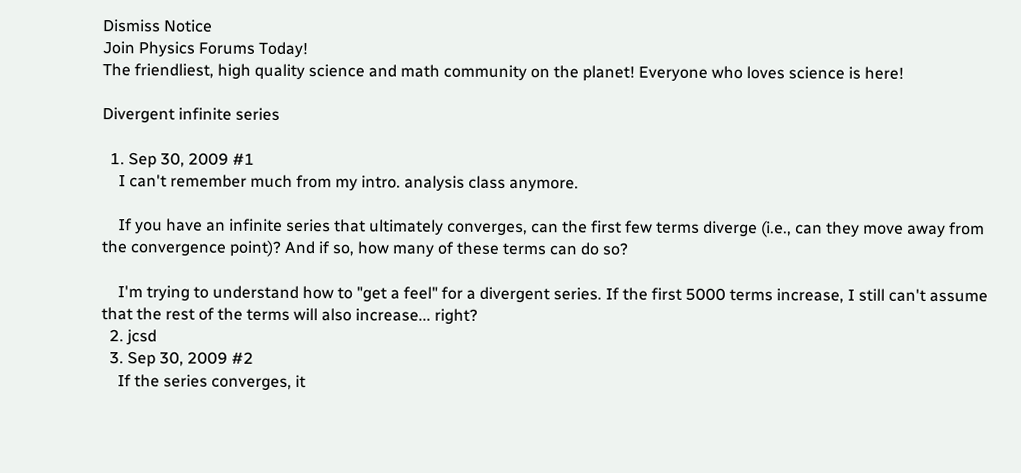Dismiss Notice
Join Physics Forums Today!
The friendliest, high quality science and math community on the planet! Everyone who loves science is here!

Divergent infinite series

  1. Sep 30, 2009 #1
    I can't remember much from my intro. analysis class anymore.

    If you have an infinite series that ultimately converges, can the first few terms diverge (i.e., can they move away from the convergence point)? And if so, how many of these terms can do so?

    I'm trying to understand how to "get a feel" for a divergent series. If the first 5000 terms increase, I still can't assume that the rest of the terms will also increase... right?
  2. jcsd
  3. Sep 30, 2009 #2
    If the series converges, it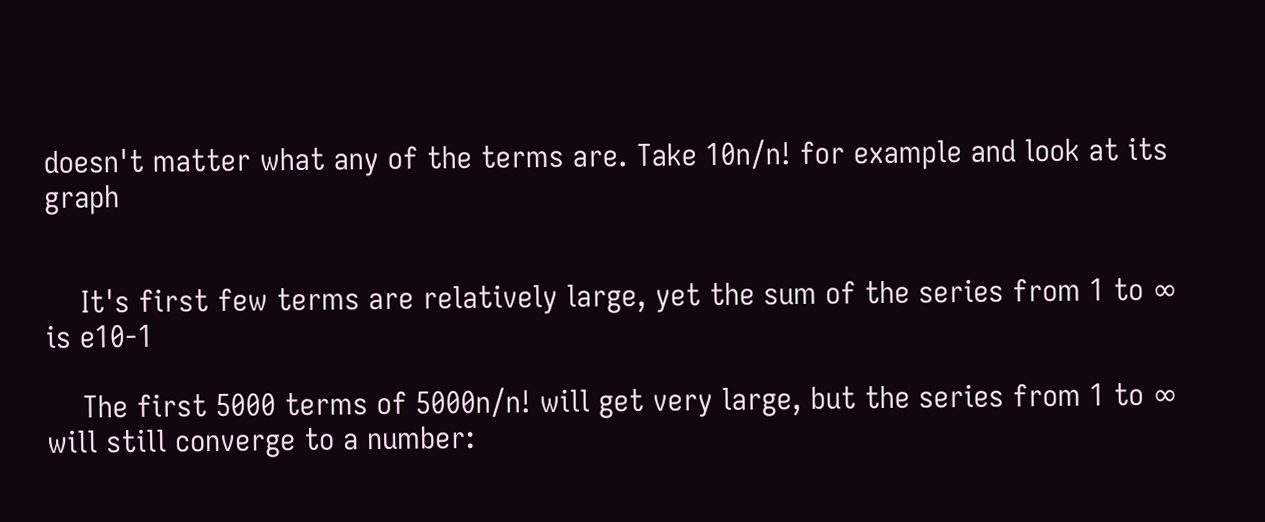doesn't matter what any of the terms are. Take 10n/n! for example and look at its graph


    It's first few terms are relatively large, yet the sum of the series from 1 to ∞ is e10-1

    The first 5000 terms of 5000n/n! will get very large, but the series from 1 to ∞ will still converge to a number: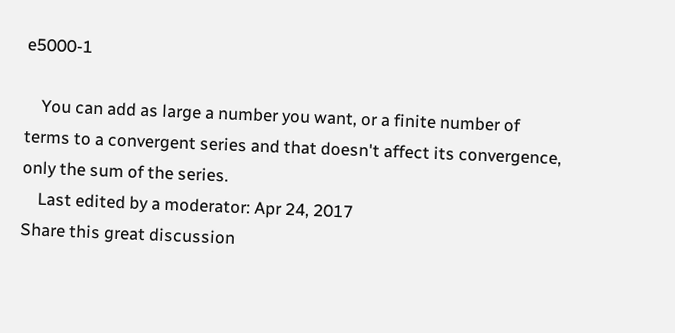e5000-1

    You can add as large a number you want, or a finite number of terms to a convergent series and that doesn't affect its convergence, only the sum of the series.
    Last edited by a moderator: Apr 24, 2017
Share this great discussion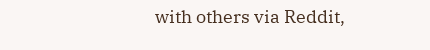with others via Reddit,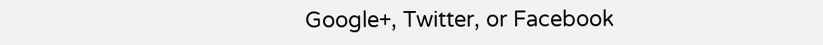Google+, Twitter, or Facebook